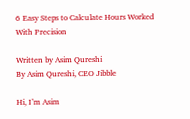6 Easy Steps to Calculate Hours Worked With Precision

Written by Asim Qureshi
By Asim Qureshi, CEO Jibble

Hi, I’m Asim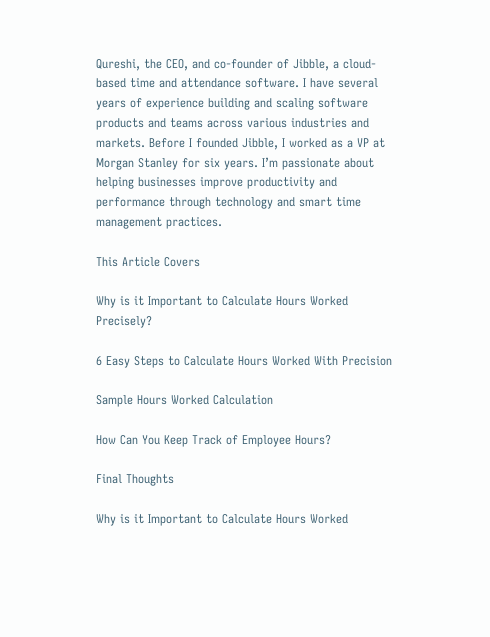Qureshi, the CEO, and co-founder of Jibble, a cloud-based time and attendance software. I have several years of experience building and scaling software products and teams across various industries and markets. Before I founded Jibble, I worked as a VP at Morgan Stanley for six years. I’m passionate about helping businesses improve productivity and performance through technology and smart time management practices.

This Article Covers

Why is it Important to Calculate Hours Worked Precisely?

6 Easy Steps to Calculate Hours Worked With Precision

Sample Hours Worked Calculation

How Can You Keep Track of Employee Hours?

Final Thoughts

Why is it Important to Calculate Hours Worked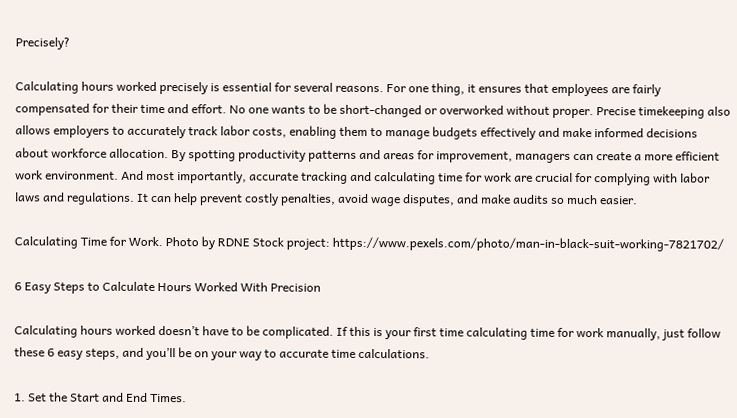Precisely?

Calculating hours worked precisely is essential for several reasons. For one thing, it ensures that employees are fairly compensated for their time and effort. No one wants to be short-changed or overworked without proper. Precise timekeeping also allows employers to accurately track labor costs, enabling them to manage budgets effectively and make informed decisions about workforce allocation. By spotting productivity patterns and areas for improvement, managers can create a more efficient work environment. And most importantly, accurate tracking and calculating time for work are crucial for complying with labor laws and regulations. It can help prevent costly penalties, avoid wage disputes, and make audits so much easier.

Calculating Time for Work. Photo by RDNE Stock project: https://www.pexels.com/photo/man-in-black-suit-working-7821702/

6 Easy Steps to Calculate Hours Worked With Precision

Calculating hours worked doesn’t have to be complicated. If this is your first time calculating time for work manually, just follow these 6 easy steps, and you’ll be on your way to accurate time calculations.

1. Set the Start and End Times.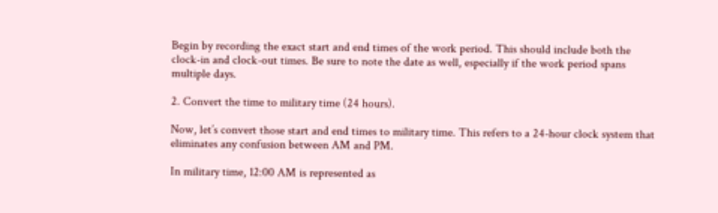Begin by recording the exact start and end times of the work period. This should include both the clock-in and clock-out times. Be sure to note the date as well, especially if the work period spans multiple days.

2. Convert the time to military time (24 hours).

Now, let’s convert those start and end times to military time. This refers to a 24-hour clock system that eliminates any confusion between AM and PM.

In military time, 12:00 AM is represented as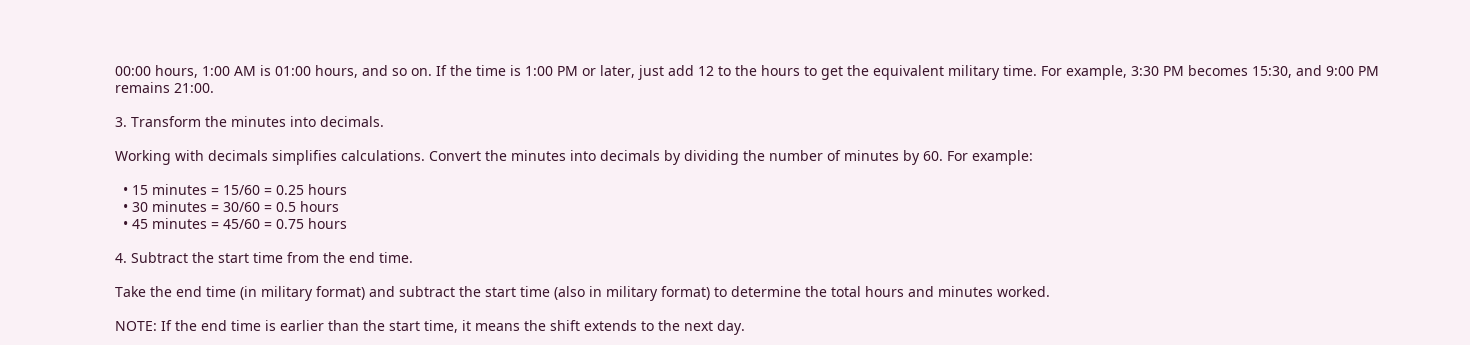00:00 hours, 1:00 AM is 01:00 hours, and so on. If the time is 1:00 PM or later, just add 12 to the hours to get the equivalent military time. For example, 3:30 PM becomes 15:30, and 9:00 PM remains 21:00.

3. Transform the minutes into decimals.

Working with decimals simplifies calculations. Convert the minutes into decimals by dividing the number of minutes by 60. For example:

  • 15 minutes = 15/60 = 0.25 hours
  • 30 minutes = 30/60 = 0.5 hours
  • 45 minutes = 45/60 = 0.75 hours

4. Subtract the start time from the end time.

Take the end time (in military format) and subtract the start time (also in military format) to determine the total hours and minutes worked.

NOTE: If the end time is earlier than the start time, it means the shift extends to the next day.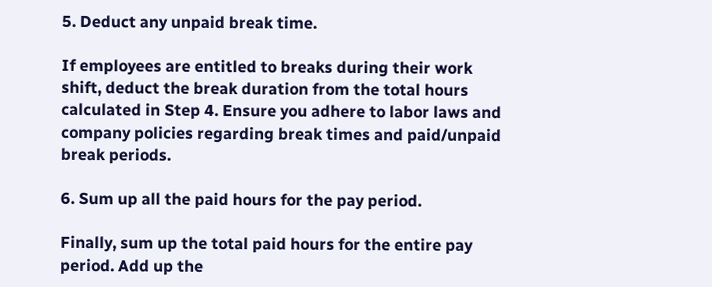5. Deduct any unpaid break time.

If employees are entitled to breaks during their work shift, deduct the break duration from the total hours calculated in Step 4. Ensure you adhere to labor laws and company policies regarding break times and paid/unpaid break periods.

6. Sum up all the paid hours for the pay period.

Finally, sum up the total paid hours for the entire pay period. Add up the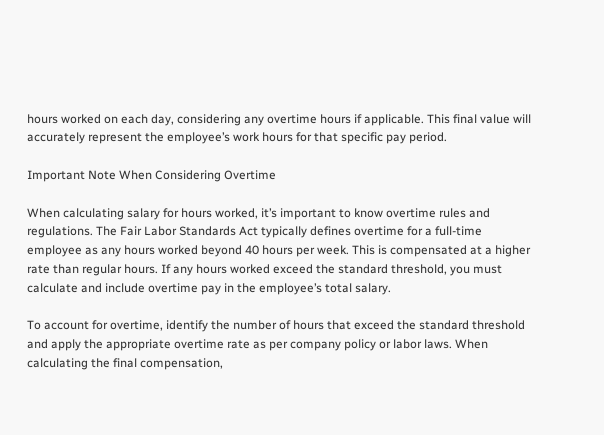hours worked on each day, considering any overtime hours if applicable. This final value will accurately represent the employee’s work hours for that specific pay period.

Important Note When Considering Overtime

When calculating salary for hours worked, it’s important to know overtime rules and regulations. The Fair Labor Standards Act typically defines overtime for a full-time employee as any hours worked beyond 40 hours per week. This is compensated at a higher rate than regular hours. If any hours worked exceed the standard threshold, you must calculate and include overtime pay in the employee’s total salary.

To account for overtime, identify the number of hours that exceed the standard threshold and apply the appropriate overtime rate as per company policy or labor laws. When calculating the final compensation,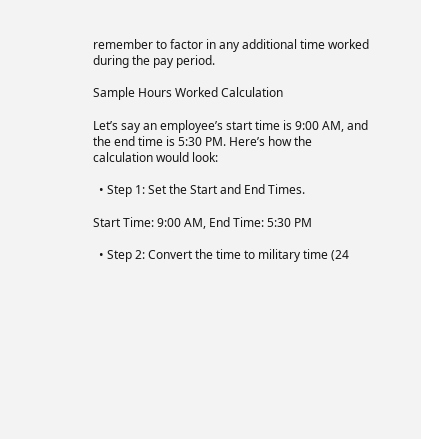remember to factor in any additional time worked during the pay period.

Sample Hours Worked Calculation

Let’s say an employee’s start time is 9:00 AM, and the end time is 5:30 PM. Here’s how the calculation would look:

  • Step 1: Set the Start and End Times.

Start Time: 9:00 AM, End Time: 5:30 PM

  • Step 2: Convert the time to military time (24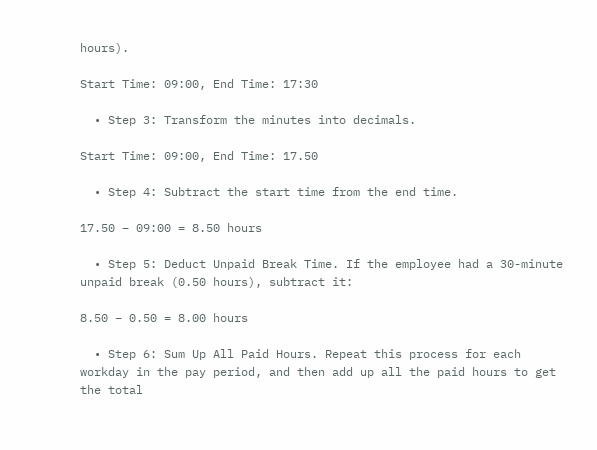hours).

Start Time: 09:00, End Time: 17:30

  • Step 3: Transform the minutes into decimals.

Start Time: 09:00, End Time: 17.50

  • Step 4: Subtract the start time from the end time.

17.50 – 09:00 = 8.50 hours

  • Step 5: Deduct Unpaid Break Time. If the employee had a 30-minute unpaid break (0.50 hours), subtract it:

8.50 – 0.50 = 8.00 hours

  • Step 6: Sum Up All Paid Hours. Repeat this process for each workday in the pay period, and then add up all the paid hours to get the total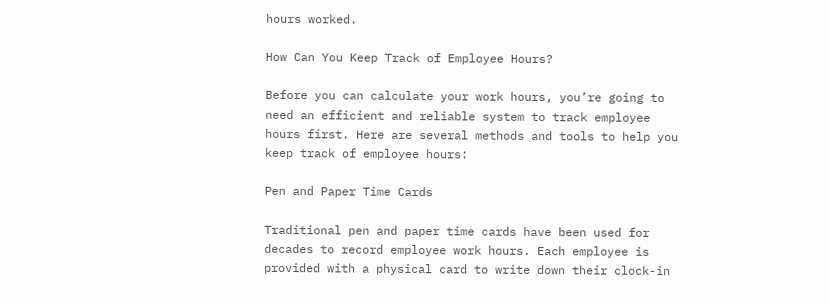hours worked.

How Can You Keep Track of Employee Hours?

Before you can calculate your work hours, you’re going to need an efficient and reliable system to track employee hours first. Here are several methods and tools to help you keep track of employee hours:

Pen and Paper Time Cards

Traditional pen and paper time cards have been used for decades to record employee work hours. Each employee is provided with a physical card to write down their clock-in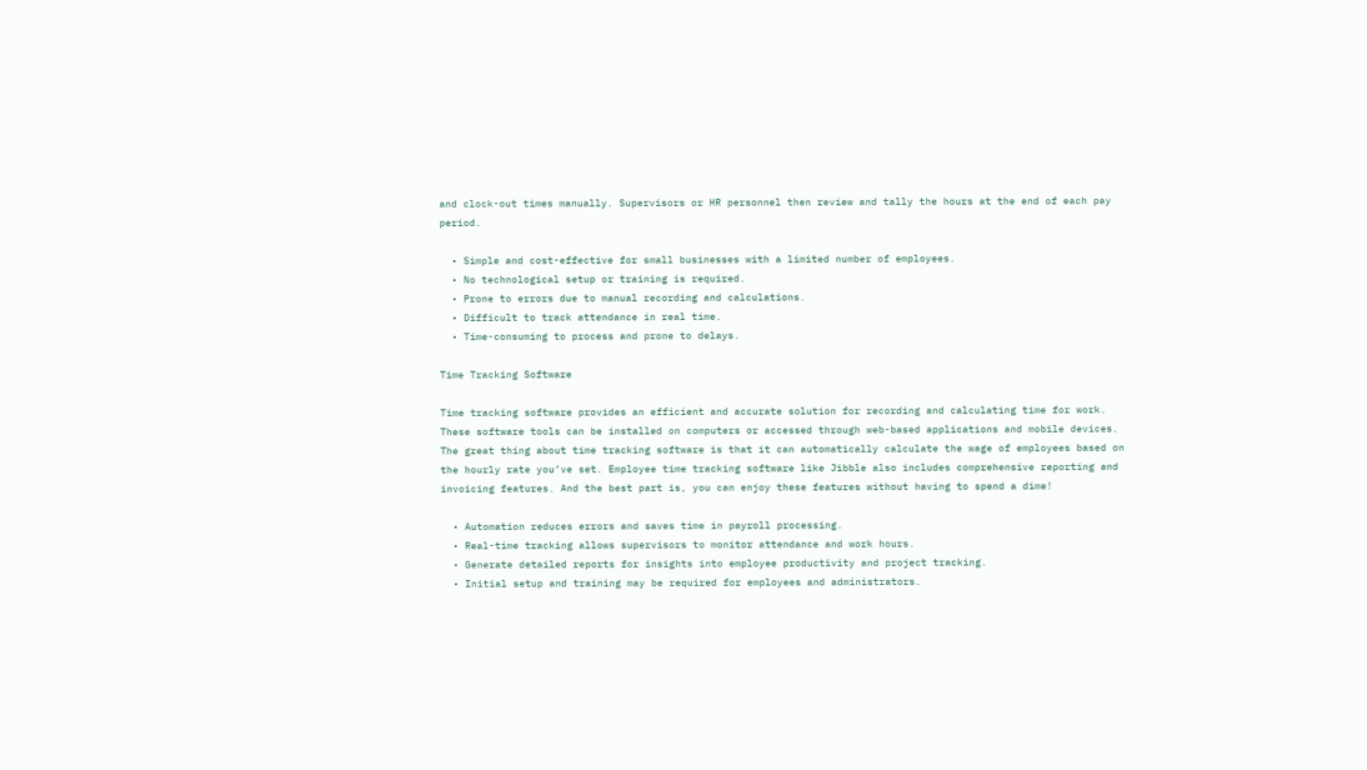and clock-out times manually. Supervisors or HR personnel then review and tally the hours at the end of each pay period.

  • Simple and cost-effective for small businesses with a limited number of employees.
  • No technological setup or training is required.
  • Prone to errors due to manual recording and calculations.
  • Difficult to track attendance in real time.
  • Time-consuming to process and prone to delays.

Time Tracking Software

Time tracking software provides an efficient and accurate solution for recording and calculating time for work. These software tools can be installed on computers or accessed through web-based applications and mobile devices. The great thing about time tracking software is that it can automatically calculate the wage of employees based on the hourly rate you’ve set. Employee time tracking software like Jibble also includes comprehensive reporting and invoicing features. And the best part is, you can enjoy these features without having to spend a dime!

  • Automation reduces errors and saves time in payroll processing.
  • Real-time tracking allows supervisors to monitor attendance and work hours.
  • Generate detailed reports for insights into employee productivity and project tracking.
  • Initial setup and training may be required for employees and administrators.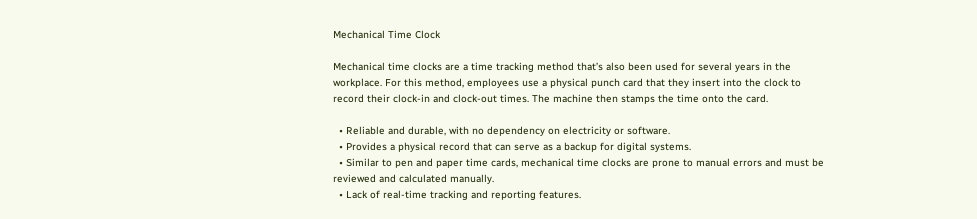Mechanical Time Clock

Mechanical time clocks are a time tracking method that’s also been used for several years in the workplace. For this method, employees use a physical punch card that they insert into the clock to record their clock-in and clock-out times. The machine then stamps the time onto the card.

  • Reliable and durable, with no dependency on electricity or software.
  • Provides a physical record that can serve as a backup for digital systems.
  • Similar to pen and paper time cards, mechanical time clocks are prone to manual errors and must be reviewed and calculated manually.
  • Lack of real-time tracking and reporting features.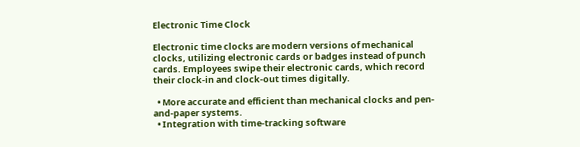Electronic Time Clock

Electronic time clocks are modern versions of mechanical clocks, utilizing electronic cards or badges instead of punch cards. Employees swipe their electronic cards, which record their clock-in and clock-out times digitally.

  • More accurate and efficient than mechanical clocks and pen-and-paper systems.
  • Integration with time-tracking software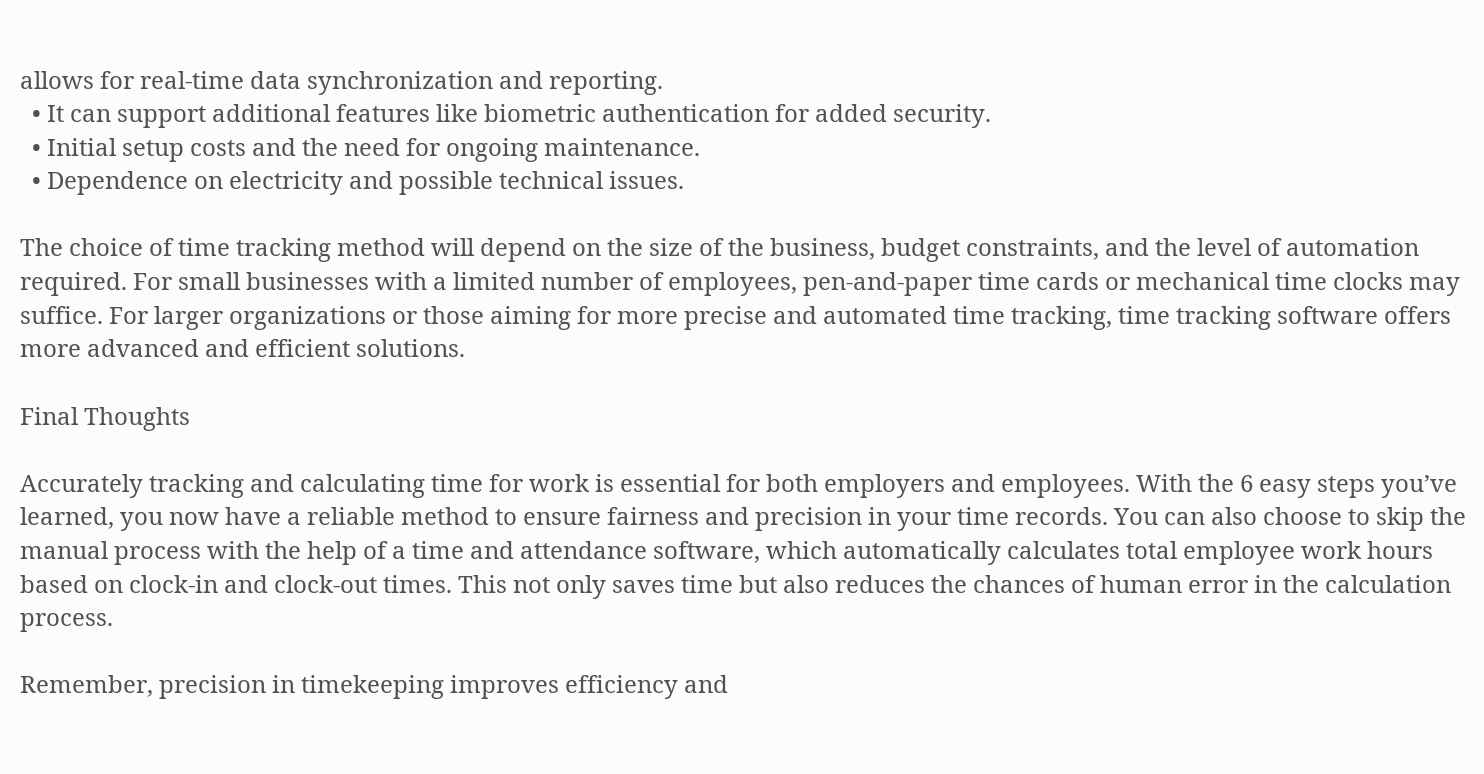allows for real-time data synchronization and reporting.
  • It can support additional features like biometric authentication for added security.
  • Initial setup costs and the need for ongoing maintenance.
  • Dependence on electricity and possible technical issues.

The choice of time tracking method will depend on the size of the business, budget constraints, and the level of automation required. For small businesses with a limited number of employees, pen-and-paper time cards or mechanical time clocks may suffice. For larger organizations or those aiming for more precise and automated time tracking, time tracking software offers more advanced and efficient solutions.

Final Thoughts

Accurately tracking and calculating time for work is essential for both employers and employees. With the 6 easy steps you’ve learned, you now have a reliable method to ensure fairness and precision in your time records. You can also choose to skip the manual process with the help of a time and attendance software, which automatically calculates total employee work hours based on clock-in and clock-out times. This not only saves time but also reduces the chances of human error in the calculation process.

Remember, precision in timekeeping improves efficiency and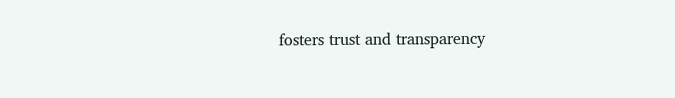fosters trust and transparency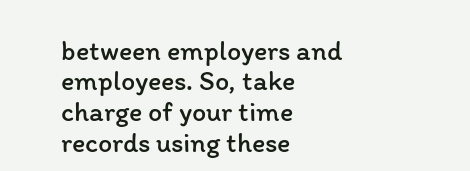between employers and employees. So, take charge of your time records using these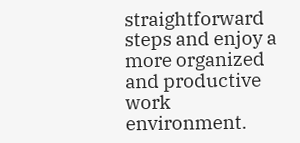straightforward steps and enjoy a more organized and productive work environment.